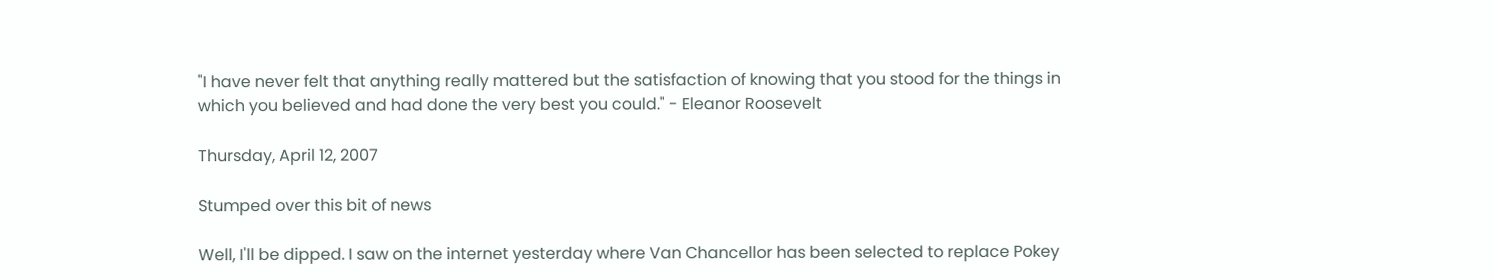"I have never felt that anything really mattered but the satisfaction of knowing that you stood for the things in which you believed and had done the very best you could." - Eleanor Roosevelt

Thursday, April 12, 2007

Stumped over this bit of news

Well, I'll be dipped. I saw on the internet yesterday where Van Chancellor has been selected to replace Pokey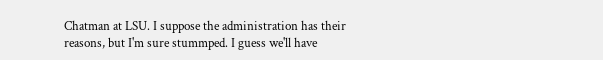Chatman at LSU. I suppose the administration has their reasons, but I'm sure stummped. I guess we'll have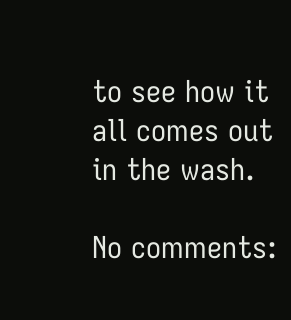to see how it all comes out in the wash.

No comments: